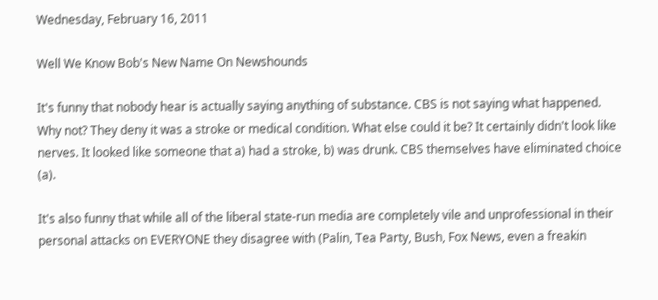Wednesday, February 16, 2011

Well We Know Bob's New Name On Newshounds

It's funny that nobody hear is actually saying anything of substance. CBS is not saying what happened. Why not? They deny it was a stroke or medical condition. What else could it be? It certainly didn't look like nerves. It looked like someone that a) had a stroke, b) was drunk. CBS themselves have eliminated choice (a).

It's also funny that while all of the liberal state-run media are completely vile and unprofessional in their personal attacks on EVERYONE they disagree with (Palin, Tea Party, Bush, Fox News, even a freakin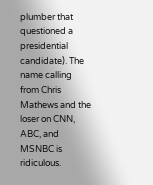plumber that questioned a presidential candidate). The name calling from Chris Mathews and the loser on CNN, ABC, and MSNBC is ridiculous.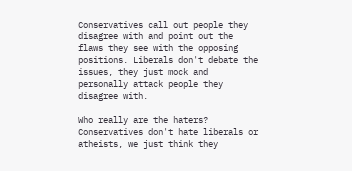Conservatives call out people they disagree with and point out the flaws they see with the opposing positions. Liberals don't debate the issues, they just mock and personally attack people they disagree with.

Who really are the haters? Conservatives don't hate liberals or atheists, we just think they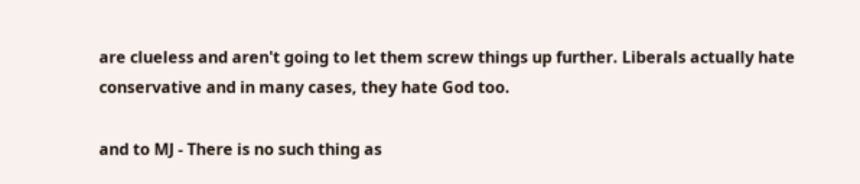are clueless and aren't going to let them screw things up further. Liberals actually hate conservative and in many cases, they hate God too.

and to MJ - There is no such thing as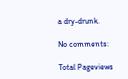a dry-drunk.

No comments:

Total Pageviews